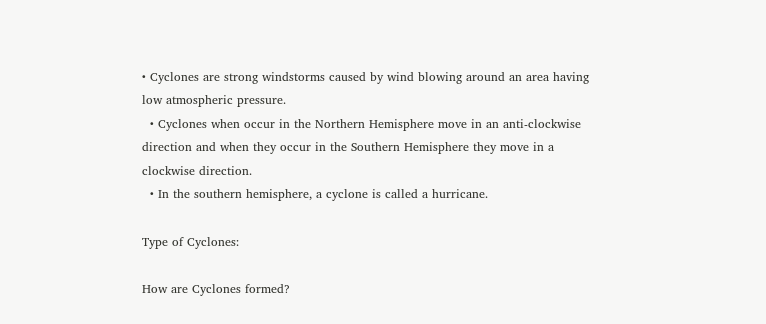• Cyclones are strong windstorms caused by wind blowing around an area having low atmospheric pressure.
  • Cyclones when occur in the Northern Hemisphere move in an anti-clockwise direction and when they occur in the Southern Hemisphere they move in a clockwise direction.
  • In the southern hemisphere, a cyclone is called a hurricane.

Type of Cyclones:

How are Cyclones formed?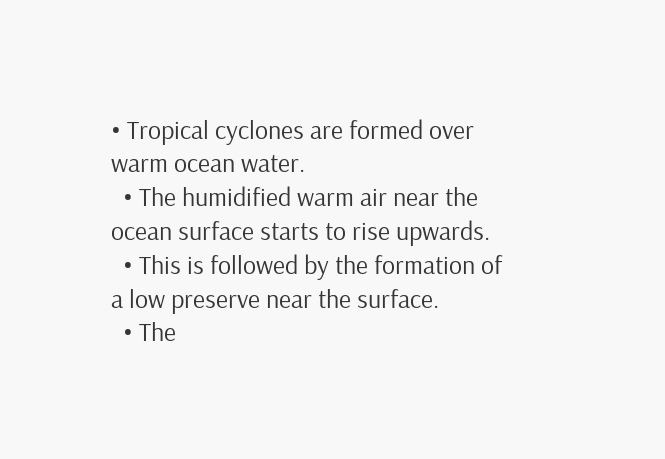• Tropical cyclones are formed over warm ocean water.
  • The humidified warm air near the ocean surface starts to rise upwards.
  • This is followed by the formation of a low preserve near the surface.
  • The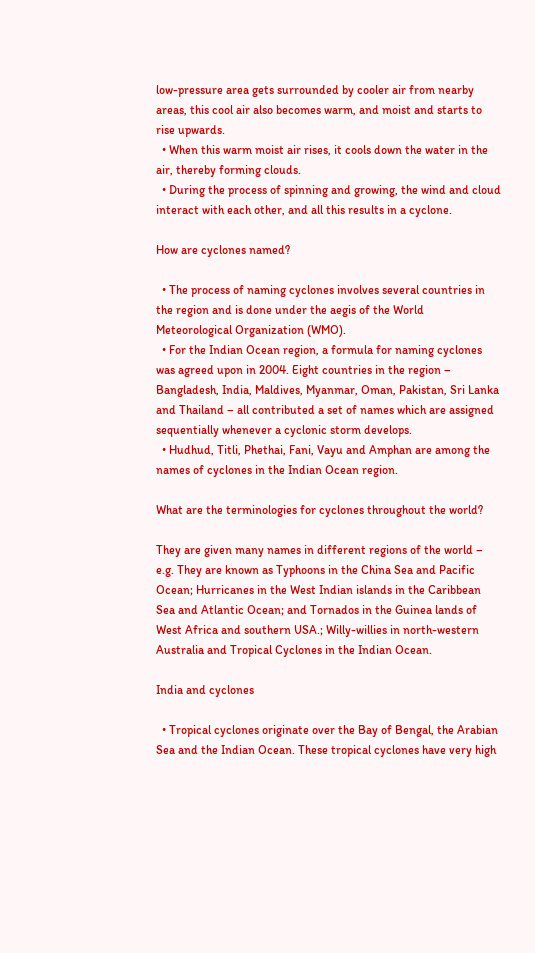low-pressure area gets surrounded by cooler air from nearby areas, this cool air also becomes warm, and moist and starts to rise upwards.
  • When this warm moist air rises, it cools down the water in the air, thereby forming clouds.
  • During the process of spinning and growing, the wind and cloud interact with each other, and all this results in a cyclone.

How are cyclones named?

  • The process of naming cyclones involves several countries in the region and is done under the aegis of the World Meteorological Organization (WMO).
  • For the Indian Ocean region, a formula for naming cyclones was agreed upon in 2004. Eight countries in the region – Bangladesh, India, Maldives, Myanmar, Oman, Pakistan, Sri Lanka and Thailand – all contributed a set of names which are assigned sequentially whenever a cyclonic storm develops.
  • Hudhud, Titli, Phethai, Fani, Vayu and Amphan are among the names of cyclones in the Indian Ocean region.

What are the terminologies for cyclones throughout the world?

They are given many names in different regions of the world – e.g. They are known as Typhoons in the China Sea and Pacific Ocean; Hurricanes in the West Indian islands in the Caribbean Sea and Atlantic Ocean; and Tornados in the Guinea lands of West Africa and southern USA.; Willy-willies in north-western Australia and Tropical Cyclones in the Indian Ocean.

India and cyclones

  • Tropical cyclones originate over the Bay of Bengal, the Arabian Sea and the Indian Ocean. These tropical cyclones have very high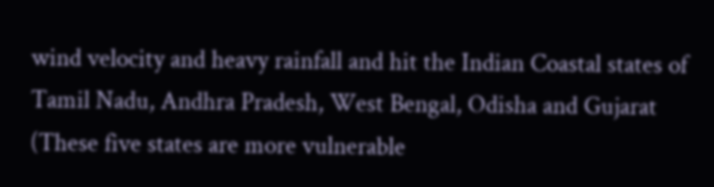wind velocity and heavy rainfall and hit the Indian Coastal states of Tamil Nadu, Andhra Pradesh, West Bengal, Odisha and Gujarat (These five states are more vulnerable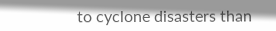to cyclone disasters than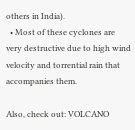others in India).
  • Most of these cyclones are very destructive due to high wind velocity and torrential rain that accompanies them.

Also, check out: VOLCANO